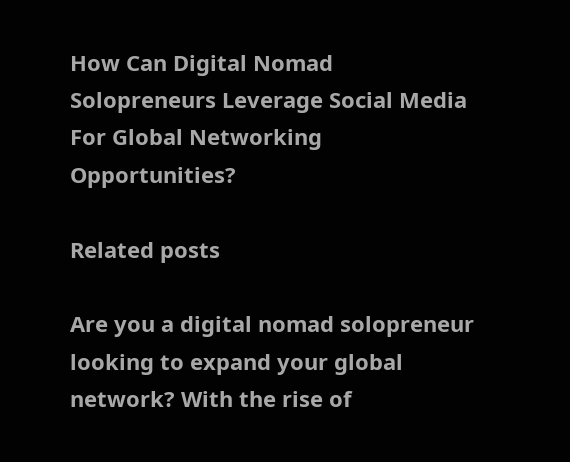How Can Digital Nomad Solopreneurs Leverage Social Media For Global Networking Opportunities?

Related posts

Are you a digital nomad solopreneur looking to expand your global network? With the rise of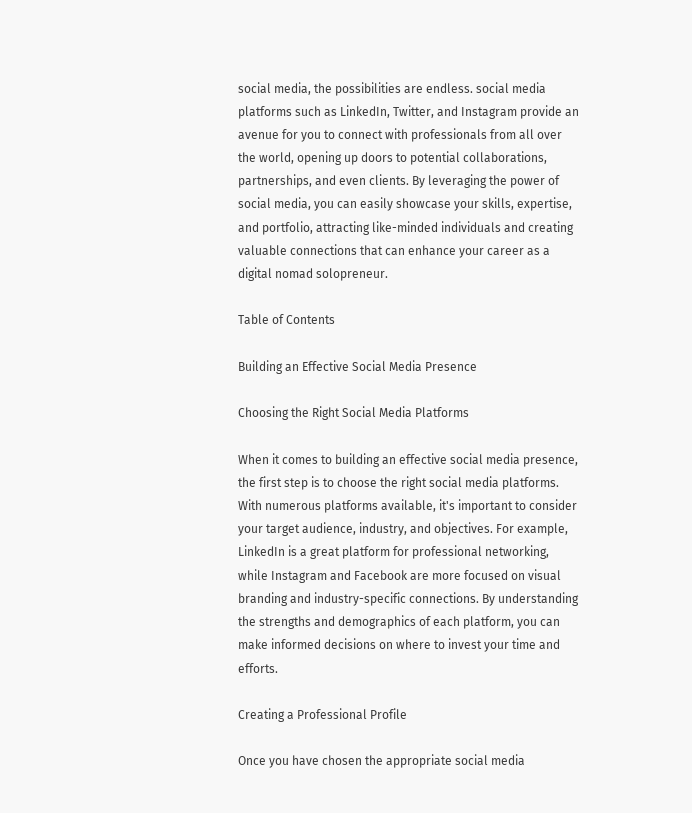social media, the possibilities are endless. social media platforms such as LinkedIn, Twitter, and Instagram provide an avenue for you to connect with professionals from all over the world, opening up doors to potential collaborations, partnerships, and even clients. By leveraging the power of social media, you can easily showcase your skills, expertise, and portfolio, attracting like-minded individuals and creating valuable connections that can enhance your career as a digital nomad solopreneur.

Table of Contents

Building an Effective Social Media Presence

Choosing the Right Social Media Platforms

When it comes to building an effective social media presence, the first step is to choose the right social media platforms. With numerous platforms available, it's important to consider your target audience, industry, and objectives. For example, LinkedIn is a great platform for professional networking, while Instagram and Facebook are more focused on visual branding and industry-specific connections. By understanding the strengths and demographics of each platform, you can make informed decisions on where to invest your time and efforts.

Creating a Professional Profile

Once you have chosen the appropriate social media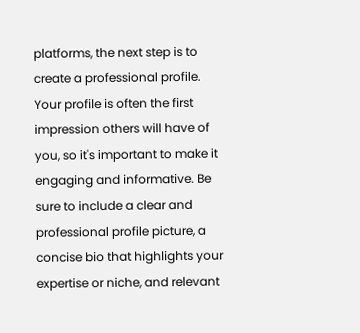platforms, the next step is to create a professional profile. Your profile is often the first impression others will have of you, so it's important to make it engaging and informative. Be sure to include a clear and professional profile picture, a concise bio that highlights your expertise or niche, and relevant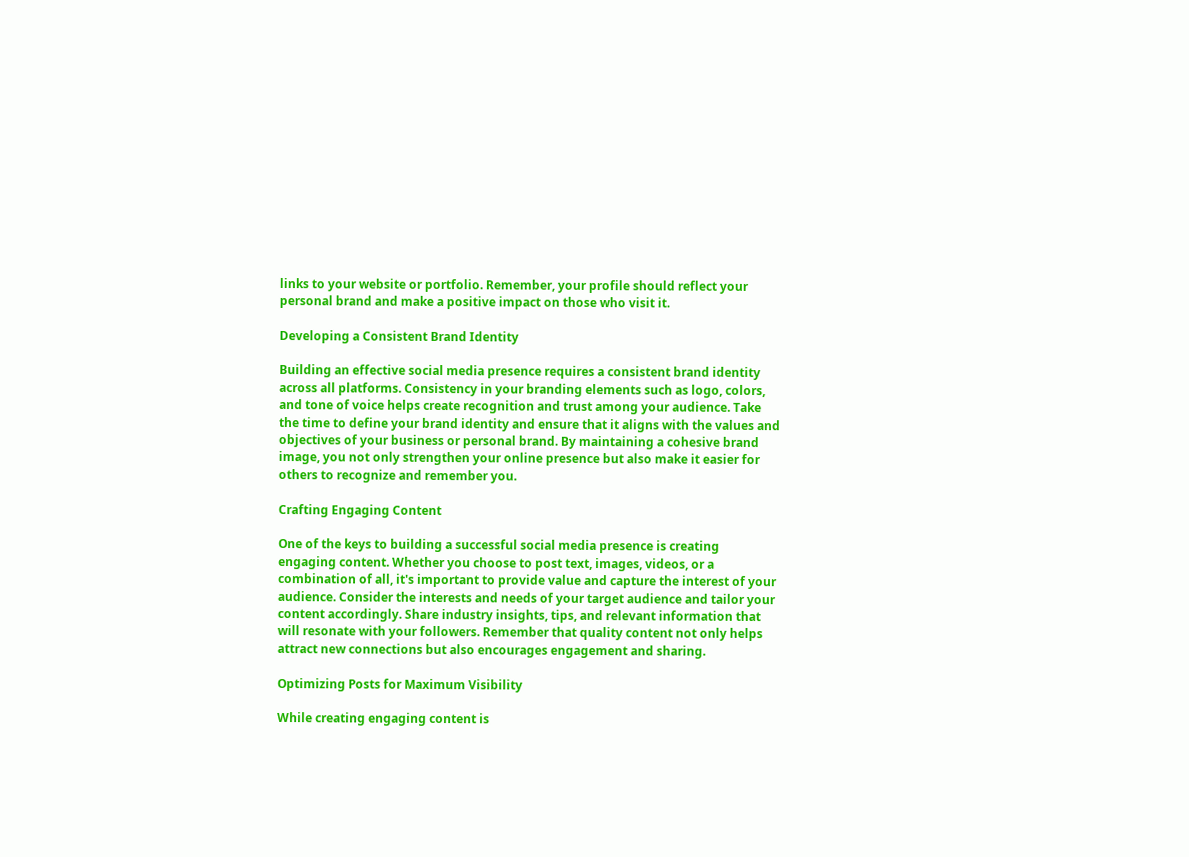links to your website or portfolio. Remember, your profile should reflect your personal brand and make a positive impact on those who visit it.

Developing a Consistent Brand Identity

Building an effective social media presence requires a consistent brand identity across all platforms. Consistency in your branding elements such as logo, colors, and tone of voice helps create recognition and trust among your audience. Take the time to define your brand identity and ensure that it aligns with the values and objectives of your business or personal brand. By maintaining a cohesive brand image, you not only strengthen your online presence but also make it easier for others to recognize and remember you.

Crafting Engaging Content

One of the keys to building a successful social media presence is creating engaging content. Whether you choose to post text, images, videos, or a combination of all, it's important to provide value and capture the interest of your audience. Consider the interests and needs of your target audience and tailor your content accordingly. Share industry insights, tips, and relevant information that will resonate with your followers. Remember that quality content not only helps attract new connections but also encourages engagement and sharing.

Optimizing Posts for Maximum Visibility

While creating engaging content is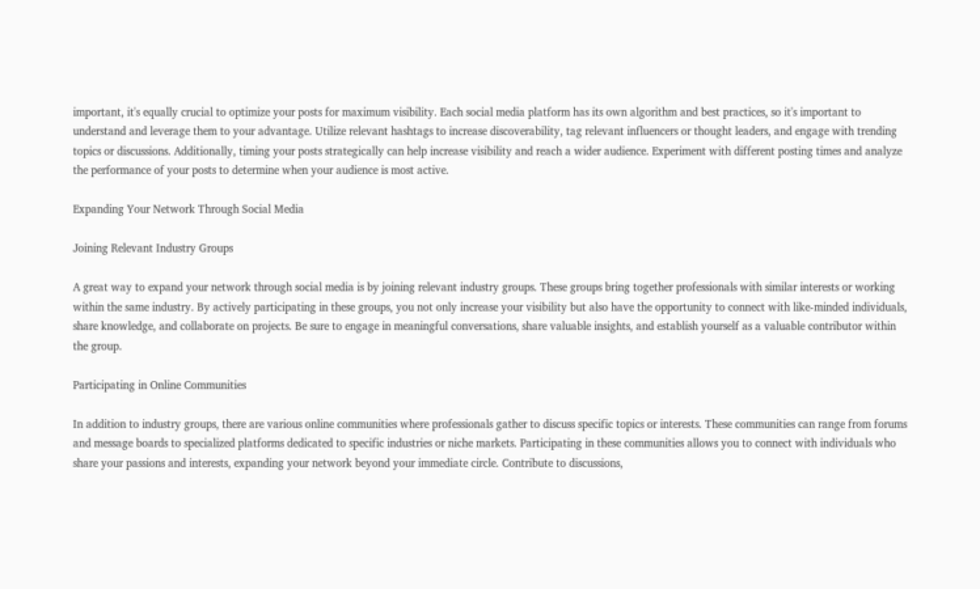important, it's equally crucial to optimize your posts for maximum visibility. Each social media platform has its own algorithm and best practices, so it's important to understand and leverage them to your advantage. Utilize relevant hashtags to increase discoverability, tag relevant influencers or thought leaders, and engage with trending topics or discussions. Additionally, timing your posts strategically can help increase visibility and reach a wider audience. Experiment with different posting times and analyze the performance of your posts to determine when your audience is most active.

Expanding Your Network Through Social Media

Joining Relevant Industry Groups

A great way to expand your network through social media is by joining relevant industry groups. These groups bring together professionals with similar interests or working within the same industry. By actively participating in these groups, you not only increase your visibility but also have the opportunity to connect with like-minded individuals, share knowledge, and collaborate on projects. Be sure to engage in meaningful conversations, share valuable insights, and establish yourself as a valuable contributor within the group.

Participating in Online Communities

In addition to industry groups, there are various online communities where professionals gather to discuss specific topics or interests. These communities can range from forums and message boards to specialized platforms dedicated to specific industries or niche markets. Participating in these communities allows you to connect with individuals who share your passions and interests, expanding your network beyond your immediate circle. Contribute to discussions,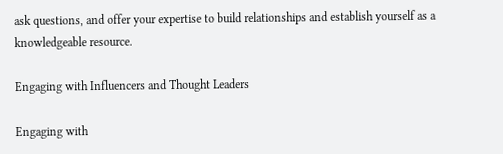ask questions, and offer your expertise to build relationships and establish yourself as a knowledgeable resource.

Engaging with Influencers and Thought Leaders

Engaging with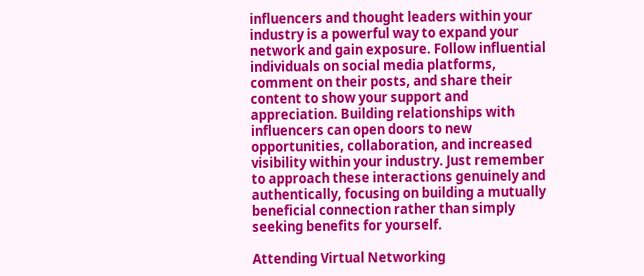influencers and thought leaders within your industry is a powerful way to expand your network and gain exposure. Follow influential individuals on social media platforms, comment on their posts, and share their content to show your support and appreciation. Building relationships with influencers can open doors to new opportunities, collaboration, and increased visibility within your industry. Just remember to approach these interactions genuinely and authentically, focusing on building a mutually beneficial connection rather than simply seeking benefits for yourself.

Attending Virtual Networking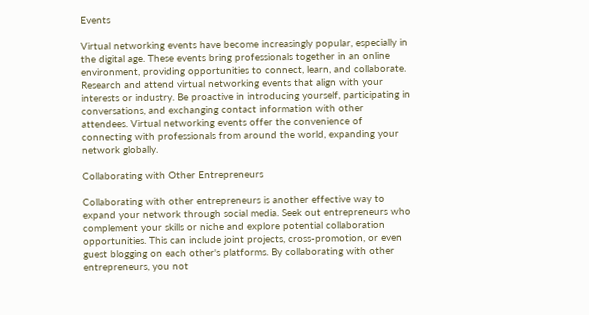Events

Virtual networking events have become increasingly popular, especially in the digital age. These events bring professionals together in an online environment, providing opportunities to connect, learn, and collaborate. Research and attend virtual networking events that align with your interests or industry. Be proactive in introducing yourself, participating in conversations, and exchanging contact information with other attendees. Virtual networking events offer the convenience of connecting with professionals from around the world, expanding your network globally.

Collaborating with Other Entrepreneurs

Collaborating with other entrepreneurs is another effective way to expand your network through social media. Seek out entrepreneurs who complement your skills or niche and explore potential collaboration opportunities. This can include joint projects, cross-promotion, or even guest blogging on each other's platforms. By collaborating with other entrepreneurs, you not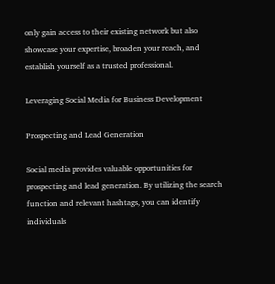only gain access to their existing network but also showcase your expertise, broaden your reach, and establish yourself as a trusted professional.

Leveraging Social Media for Business Development

Prospecting and Lead Generation

Social media provides valuable opportunities for prospecting and lead generation. By utilizing the search function and relevant hashtags, you can identify individuals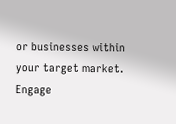or businesses within your target market. Engage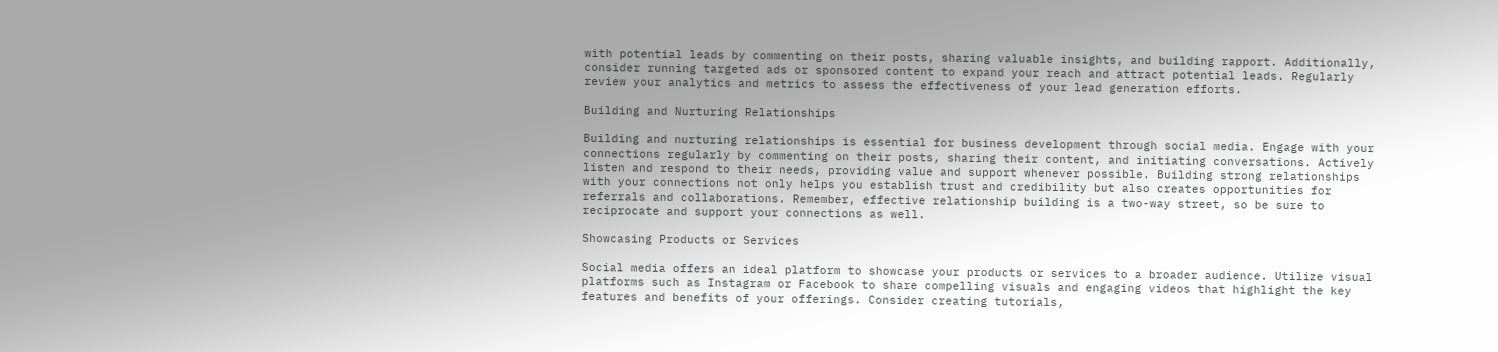with potential leads by commenting on their posts, sharing valuable insights, and building rapport. Additionally, consider running targeted ads or sponsored content to expand your reach and attract potential leads. Regularly review your analytics and metrics to assess the effectiveness of your lead generation efforts.

Building and Nurturing Relationships

Building and nurturing relationships is essential for business development through social media. Engage with your connections regularly by commenting on their posts, sharing their content, and initiating conversations. Actively listen and respond to their needs, providing value and support whenever possible. Building strong relationships with your connections not only helps you establish trust and credibility but also creates opportunities for referrals and collaborations. Remember, effective relationship building is a two-way street, so be sure to reciprocate and support your connections as well.

Showcasing Products or Services

Social media offers an ideal platform to showcase your products or services to a broader audience. Utilize visual platforms such as Instagram or Facebook to share compelling visuals and engaging videos that highlight the key features and benefits of your offerings. Consider creating tutorials,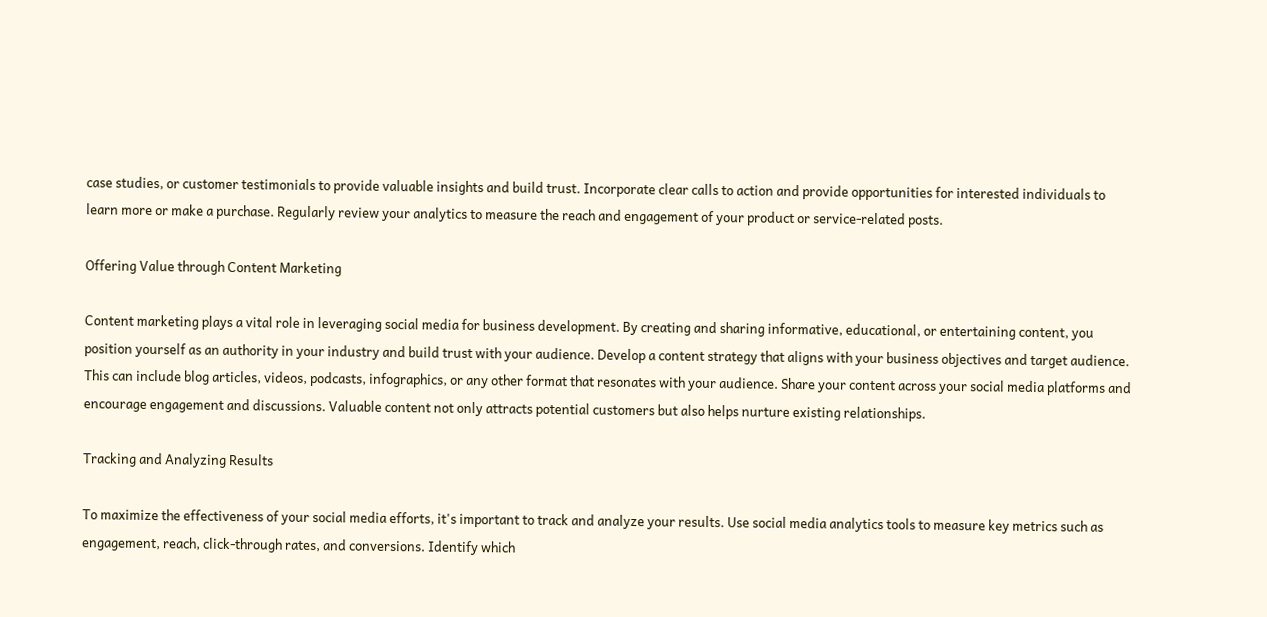case studies, or customer testimonials to provide valuable insights and build trust. Incorporate clear calls to action and provide opportunities for interested individuals to learn more or make a purchase. Regularly review your analytics to measure the reach and engagement of your product or service-related posts.

Offering Value through Content Marketing

Content marketing plays a vital role in leveraging social media for business development. By creating and sharing informative, educational, or entertaining content, you position yourself as an authority in your industry and build trust with your audience. Develop a content strategy that aligns with your business objectives and target audience. This can include blog articles, videos, podcasts, infographics, or any other format that resonates with your audience. Share your content across your social media platforms and encourage engagement and discussions. Valuable content not only attracts potential customers but also helps nurture existing relationships.

Tracking and Analyzing Results

To maximize the effectiveness of your social media efforts, it's important to track and analyze your results. Use social media analytics tools to measure key metrics such as engagement, reach, click-through rates, and conversions. Identify which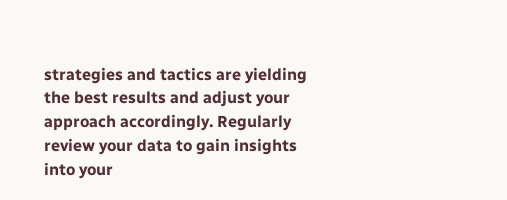strategies and tactics are yielding the best results and adjust your approach accordingly. Regularly review your data to gain insights into your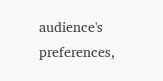audience's preferences,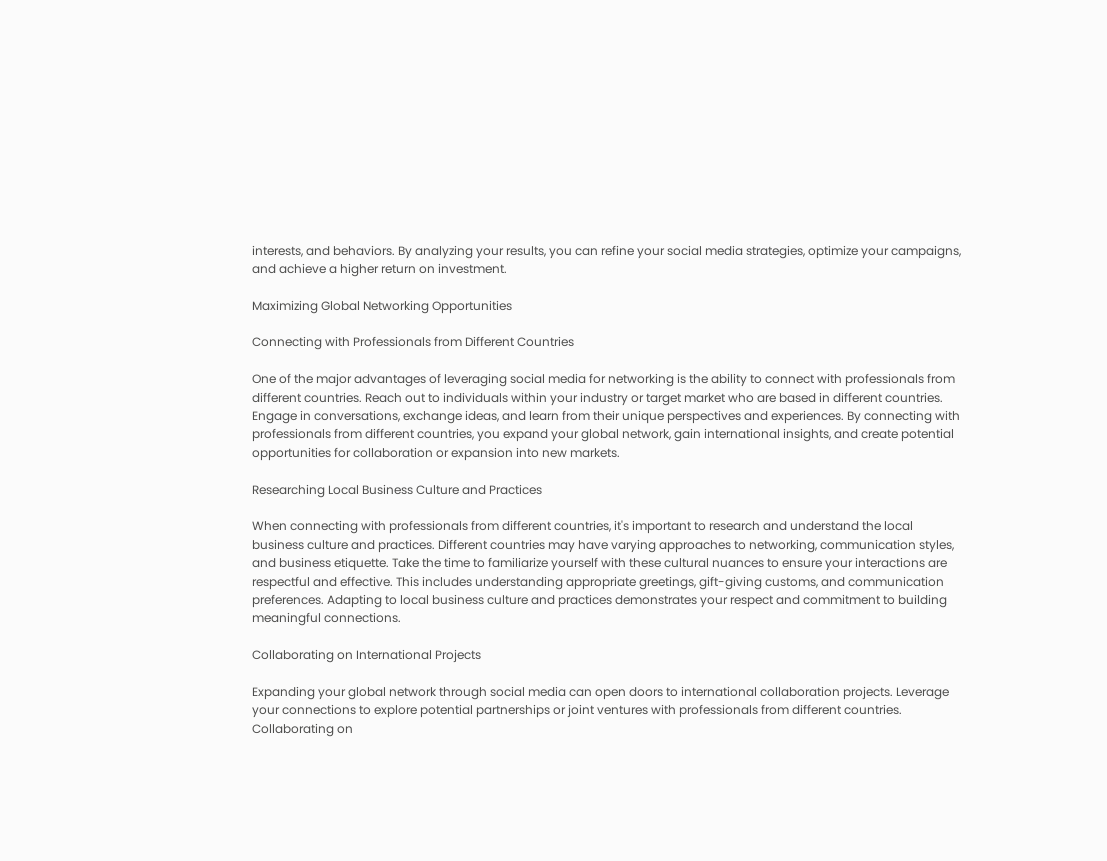interests, and behaviors. By analyzing your results, you can refine your social media strategies, optimize your campaigns, and achieve a higher return on investment.

Maximizing Global Networking Opportunities

Connecting with Professionals from Different Countries

One of the major advantages of leveraging social media for networking is the ability to connect with professionals from different countries. Reach out to individuals within your industry or target market who are based in different countries. Engage in conversations, exchange ideas, and learn from their unique perspectives and experiences. By connecting with professionals from different countries, you expand your global network, gain international insights, and create potential opportunities for collaboration or expansion into new markets.

Researching Local Business Culture and Practices

When connecting with professionals from different countries, it's important to research and understand the local business culture and practices. Different countries may have varying approaches to networking, communication styles, and business etiquette. Take the time to familiarize yourself with these cultural nuances to ensure your interactions are respectful and effective. This includes understanding appropriate greetings, gift-giving customs, and communication preferences. Adapting to local business culture and practices demonstrates your respect and commitment to building meaningful connections.

Collaborating on International Projects

Expanding your global network through social media can open doors to international collaboration projects. Leverage your connections to explore potential partnerships or joint ventures with professionals from different countries. Collaborating on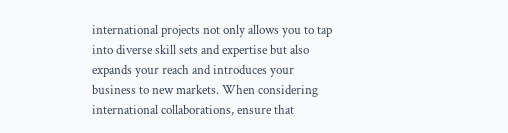international projects not only allows you to tap into diverse skill sets and expertise but also expands your reach and introduces your business to new markets. When considering international collaborations, ensure that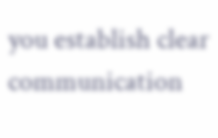you establish clear communication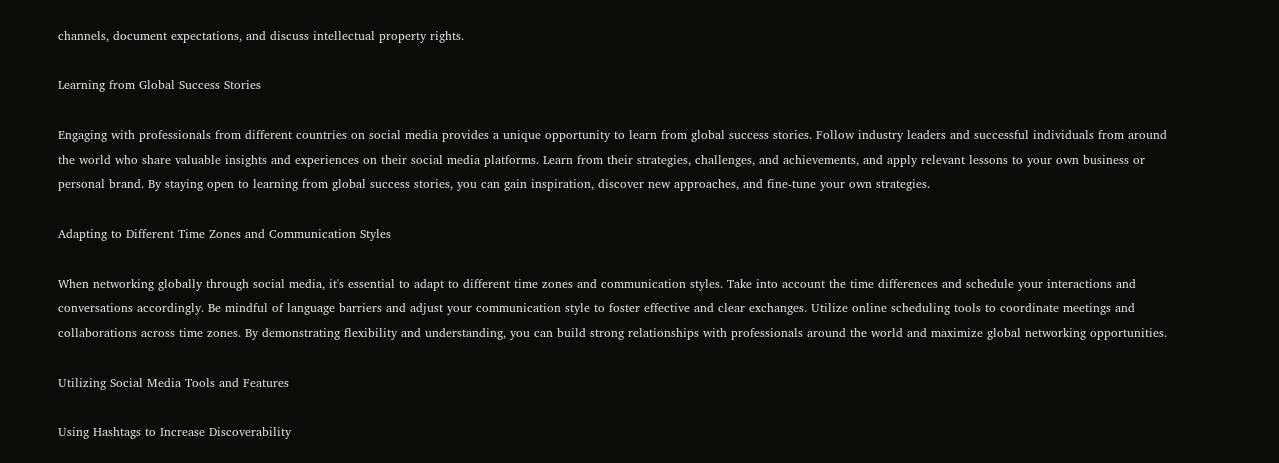channels, document expectations, and discuss intellectual property rights.

Learning from Global Success Stories

Engaging with professionals from different countries on social media provides a unique opportunity to learn from global success stories. Follow industry leaders and successful individuals from around the world who share valuable insights and experiences on their social media platforms. Learn from their strategies, challenges, and achievements, and apply relevant lessons to your own business or personal brand. By staying open to learning from global success stories, you can gain inspiration, discover new approaches, and fine-tune your own strategies.

Adapting to Different Time Zones and Communication Styles

When networking globally through social media, it's essential to adapt to different time zones and communication styles. Take into account the time differences and schedule your interactions and conversations accordingly. Be mindful of language barriers and adjust your communication style to foster effective and clear exchanges. Utilize online scheduling tools to coordinate meetings and collaborations across time zones. By demonstrating flexibility and understanding, you can build strong relationships with professionals around the world and maximize global networking opportunities.

Utilizing Social Media Tools and Features

Using Hashtags to Increase Discoverability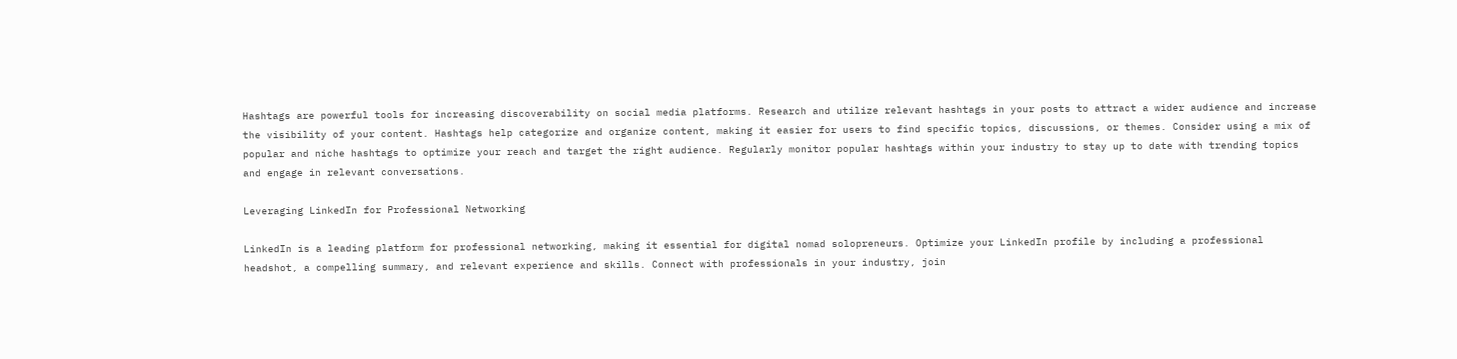Hashtags are powerful tools for increasing discoverability on social media platforms. Research and utilize relevant hashtags in your posts to attract a wider audience and increase the visibility of your content. Hashtags help categorize and organize content, making it easier for users to find specific topics, discussions, or themes. Consider using a mix of popular and niche hashtags to optimize your reach and target the right audience. Regularly monitor popular hashtags within your industry to stay up to date with trending topics and engage in relevant conversations.

Leveraging LinkedIn for Professional Networking

LinkedIn is a leading platform for professional networking, making it essential for digital nomad solopreneurs. Optimize your LinkedIn profile by including a professional headshot, a compelling summary, and relevant experience and skills. Connect with professionals in your industry, join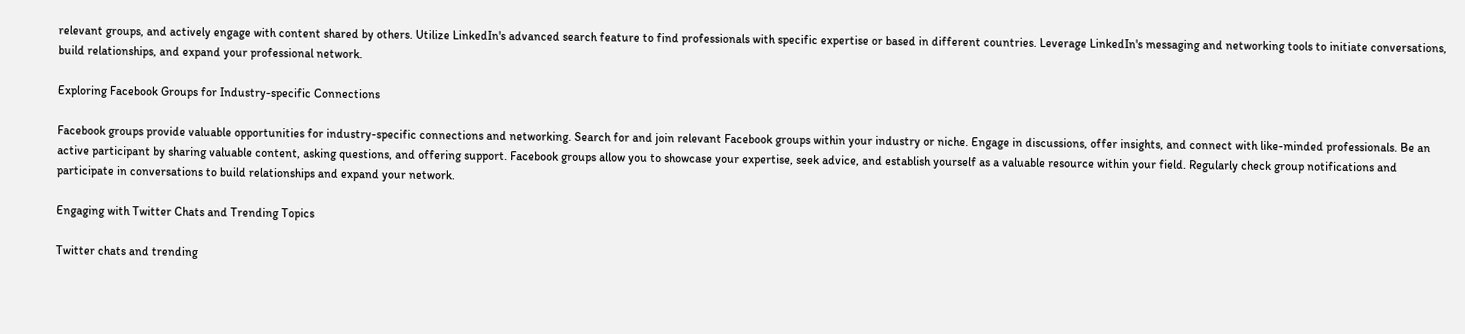relevant groups, and actively engage with content shared by others. Utilize LinkedIn's advanced search feature to find professionals with specific expertise or based in different countries. Leverage LinkedIn's messaging and networking tools to initiate conversations, build relationships, and expand your professional network.

Exploring Facebook Groups for Industry-specific Connections

Facebook groups provide valuable opportunities for industry-specific connections and networking. Search for and join relevant Facebook groups within your industry or niche. Engage in discussions, offer insights, and connect with like-minded professionals. Be an active participant by sharing valuable content, asking questions, and offering support. Facebook groups allow you to showcase your expertise, seek advice, and establish yourself as a valuable resource within your field. Regularly check group notifications and participate in conversations to build relationships and expand your network.

Engaging with Twitter Chats and Trending Topics

Twitter chats and trending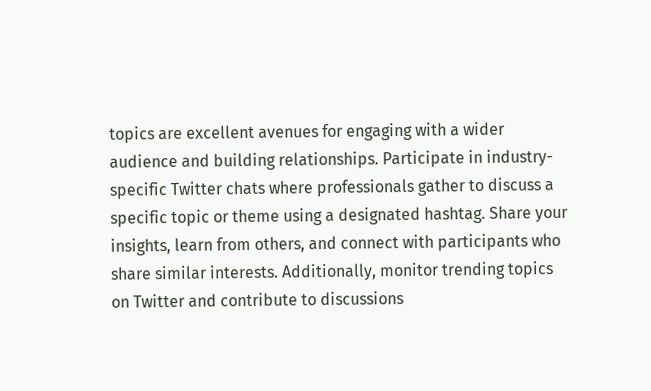topics are excellent avenues for engaging with a wider audience and building relationships. Participate in industry-specific Twitter chats where professionals gather to discuss a specific topic or theme using a designated hashtag. Share your insights, learn from others, and connect with participants who share similar interests. Additionally, monitor trending topics on Twitter and contribute to discussions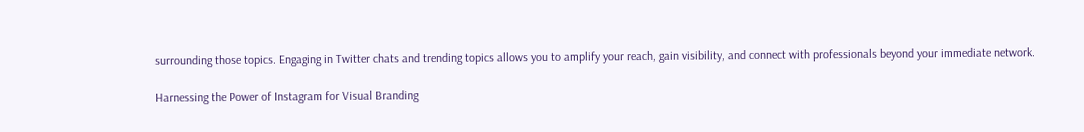surrounding those topics. Engaging in Twitter chats and trending topics allows you to amplify your reach, gain visibility, and connect with professionals beyond your immediate network.

Harnessing the Power of Instagram for Visual Branding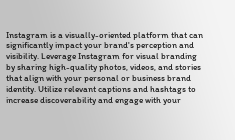Instagram is a visually-oriented platform that can significantly impact your brand's perception and visibility. Leverage Instagram for visual branding by sharing high-quality photos, videos, and stories that align with your personal or business brand identity. Utilize relevant captions and hashtags to increase discoverability and engage with your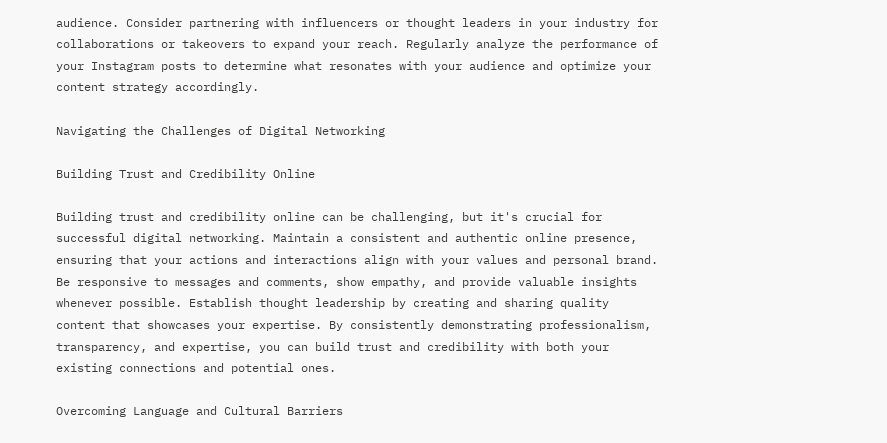audience. Consider partnering with influencers or thought leaders in your industry for collaborations or takeovers to expand your reach. Regularly analyze the performance of your Instagram posts to determine what resonates with your audience and optimize your content strategy accordingly.

Navigating the Challenges of Digital Networking

Building Trust and Credibility Online

Building trust and credibility online can be challenging, but it's crucial for successful digital networking. Maintain a consistent and authentic online presence, ensuring that your actions and interactions align with your values and personal brand. Be responsive to messages and comments, show empathy, and provide valuable insights whenever possible. Establish thought leadership by creating and sharing quality content that showcases your expertise. By consistently demonstrating professionalism, transparency, and expertise, you can build trust and credibility with both your existing connections and potential ones.

Overcoming Language and Cultural Barriers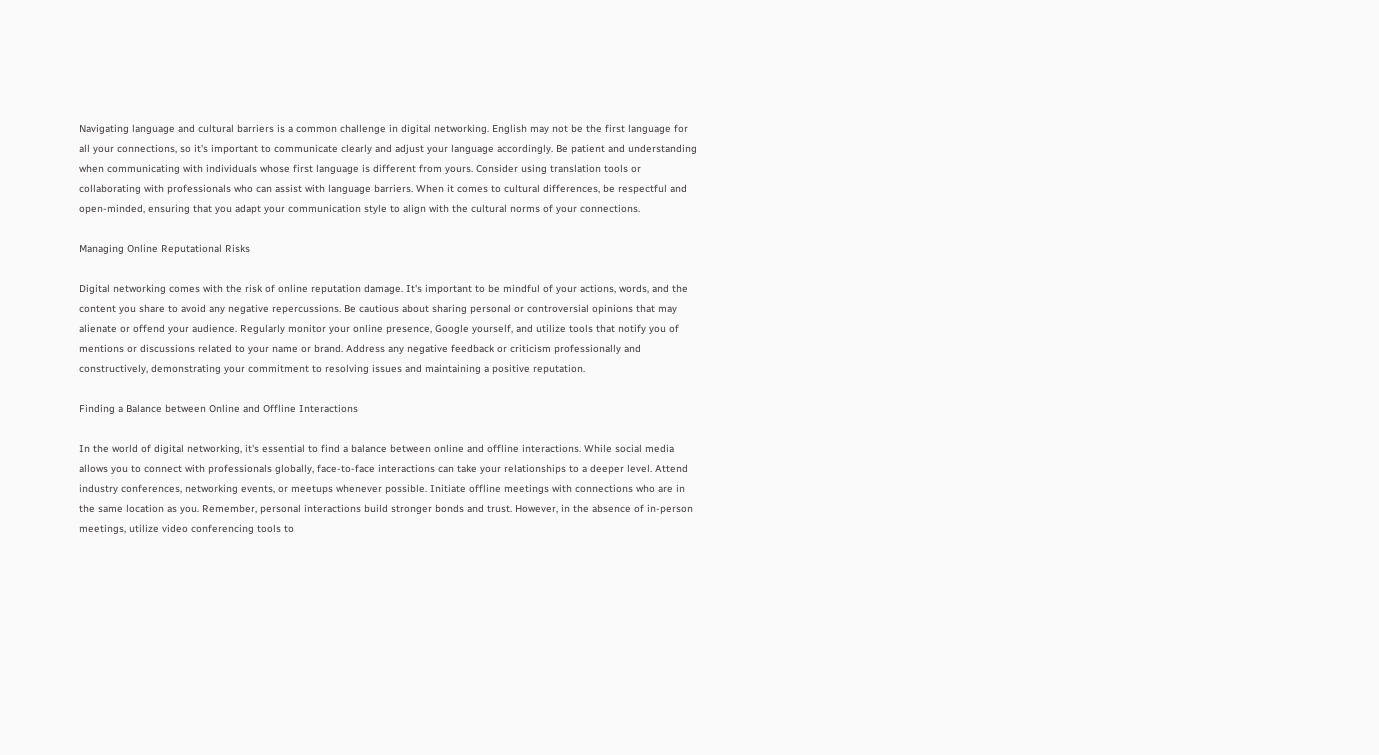Navigating language and cultural barriers is a common challenge in digital networking. English may not be the first language for all your connections, so it's important to communicate clearly and adjust your language accordingly. Be patient and understanding when communicating with individuals whose first language is different from yours. Consider using translation tools or collaborating with professionals who can assist with language barriers. When it comes to cultural differences, be respectful and open-minded, ensuring that you adapt your communication style to align with the cultural norms of your connections.

Managing Online Reputational Risks

Digital networking comes with the risk of online reputation damage. It's important to be mindful of your actions, words, and the content you share to avoid any negative repercussions. Be cautious about sharing personal or controversial opinions that may alienate or offend your audience. Regularly monitor your online presence, Google yourself, and utilize tools that notify you of mentions or discussions related to your name or brand. Address any negative feedback or criticism professionally and constructively, demonstrating your commitment to resolving issues and maintaining a positive reputation.

Finding a Balance between Online and Offline Interactions

In the world of digital networking, it's essential to find a balance between online and offline interactions. While social media allows you to connect with professionals globally, face-to-face interactions can take your relationships to a deeper level. Attend industry conferences, networking events, or meetups whenever possible. Initiate offline meetings with connections who are in the same location as you. Remember, personal interactions build stronger bonds and trust. However, in the absence of in-person meetings, utilize video conferencing tools to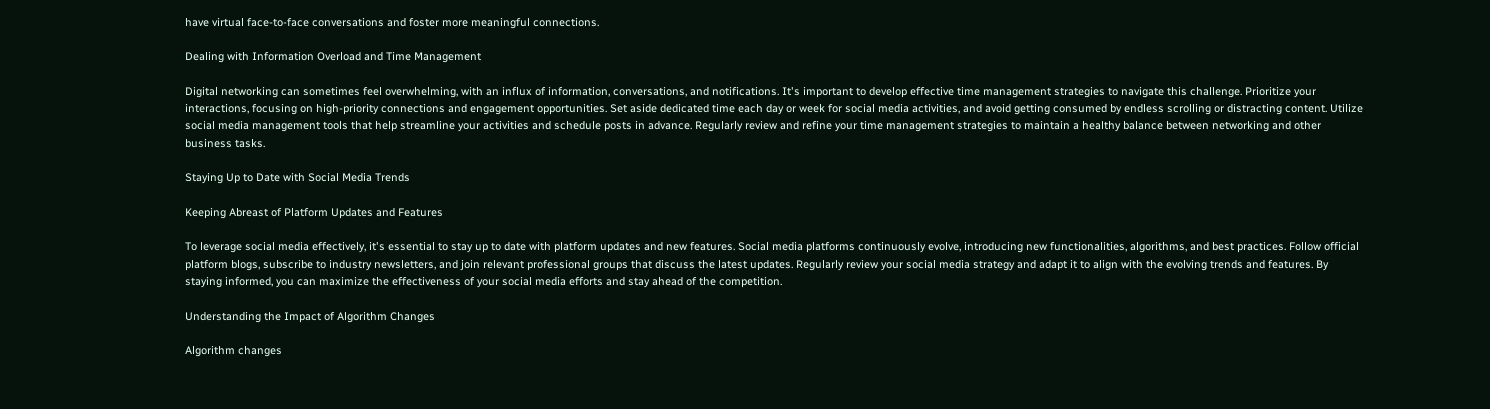have virtual face-to-face conversations and foster more meaningful connections.

Dealing with Information Overload and Time Management

Digital networking can sometimes feel overwhelming, with an influx of information, conversations, and notifications. It's important to develop effective time management strategies to navigate this challenge. Prioritize your interactions, focusing on high-priority connections and engagement opportunities. Set aside dedicated time each day or week for social media activities, and avoid getting consumed by endless scrolling or distracting content. Utilize social media management tools that help streamline your activities and schedule posts in advance. Regularly review and refine your time management strategies to maintain a healthy balance between networking and other business tasks.

Staying Up to Date with Social Media Trends

Keeping Abreast of Platform Updates and Features

To leverage social media effectively, it's essential to stay up to date with platform updates and new features. Social media platforms continuously evolve, introducing new functionalities, algorithms, and best practices. Follow official platform blogs, subscribe to industry newsletters, and join relevant professional groups that discuss the latest updates. Regularly review your social media strategy and adapt it to align with the evolving trends and features. By staying informed, you can maximize the effectiveness of your social media efforts and stay ahead of the competition.

Understanding the Impact of Algorithm Changes

Algorithm changes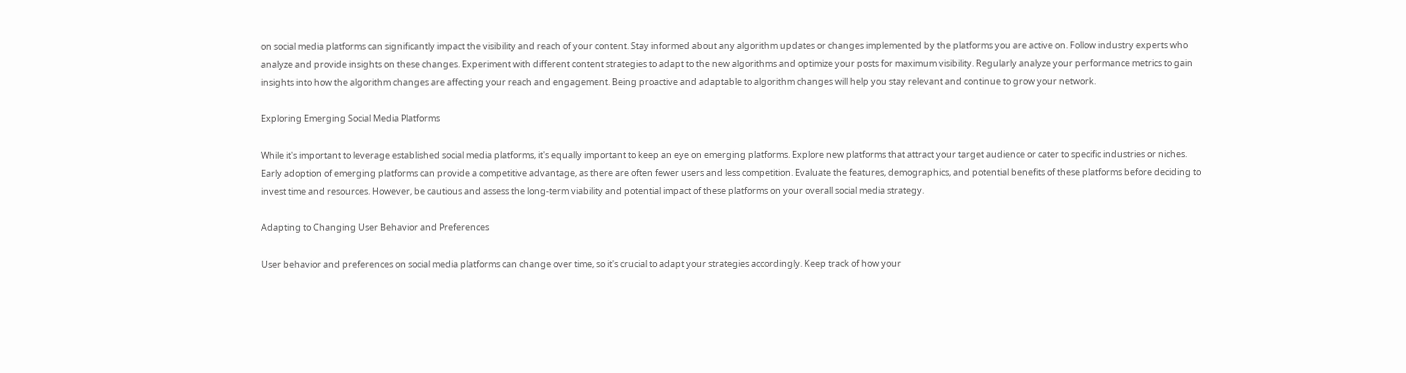on social media platforms can significantly impact the visibility and reach of your content. Stay informed about any algorithm updates or changes implemented by the platforms you are active on. Follow industry experts who analyze and provide insights on these changes. Experiment with different content strategies to adapt to the new algorithms and optimize your posts for maximum visibility. Regularly analyze your performance metrics to gain insights into how the algorithm changes are affecting your reach and engagement. Being proactive and adaptable to algorithm changes will help you stay relevant and continue to grow your network.

Exploring Emerging Social Media Platforms

While it's important to leverage established social media platforms, it's equally important to keep an eye on emerging platforms. Explore new platforms that attract your target audience or cater to specific industries or niches. Early adoption of emerging platforms can provide a competitive advantage, as there are often fewer users and less competition. Evaluate the features, demographics, and potential benefits of these platforms before deciding to invest time and resources. However, be cautious and assess the long-term viability and potential impact of these platforms on your overall social media strategy.

Adapting to Changing User Behavior and Preferences

User behavior and preferences on social media platforms can change over time, so it's crucial to adapt your strategies accordingly. Keep track of how your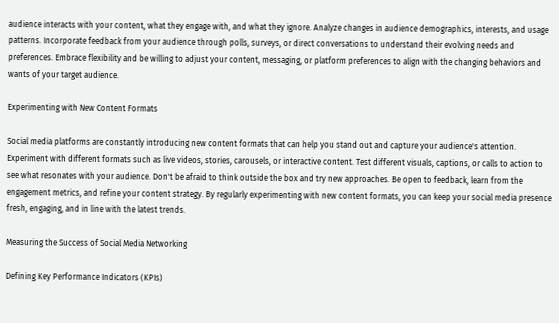audience interacts with your content, what they engage with, and what they ignore. Analyze changes in audience demographics, interests, and usage patterns. Incorporate feedback from your audience through polls, surveys, or direct conversations to understand their evolving needs and preferences. Embrace flexibility and be willing to adjust your content, messaging, or platform preferences to align with the changing behaviors and wants of your target audience.

Experimenting with New Content Formats

Social media platforms are constantly introducing new content formats that can help you stand out and capture your audience's attention. Experiment with different formats such as live videos, stories, carousels, or interactive content. Test different visuals, captions, or calls to action to see what resonates with your audience. Don't be afraid to think outside the box and try new approaches. Be open to feedback, learn from the engagement metrics, and refine your content strategy. By regularly experimenting with new content formats, you can keep your social media presence fresh, engaging, and in line with the latest trends.

Measuring the Success of Social Media Networking

Defining Key Performance Indicators (KPIs)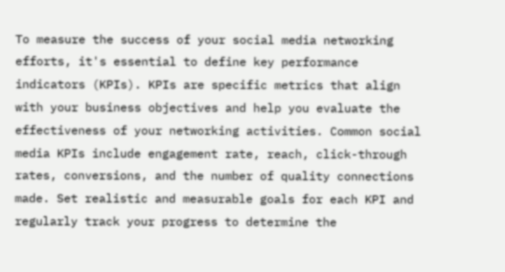To measure the success of your social media networking efforts, it's essential to define key performance indicators (KPIs). KPIs are specific metrics that align with your business objectives and help you evaluate the effectiveness of your networking activities. Common social media KPIs include engagement rate, reach, click-through rates, conversions, and the number of quality connections made. Set realistic and measurable goals for each KPI and regularly track your progress to determine the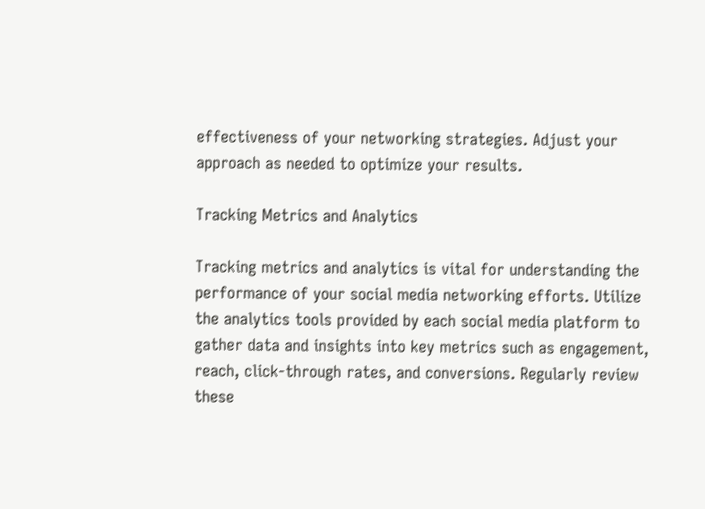effectiveness of your networking strategies. Adjust your approach as needed to optimize your results.

Tracking Metrics and Analytics

Tracking metrics and analytics is vital for understanding the performance of your social media networking efforts. Utilize the analytics tools provided by each social media platform to gather data and insights into key metrics such as engagement, reach, click-through rates, and conversions. Regularly review these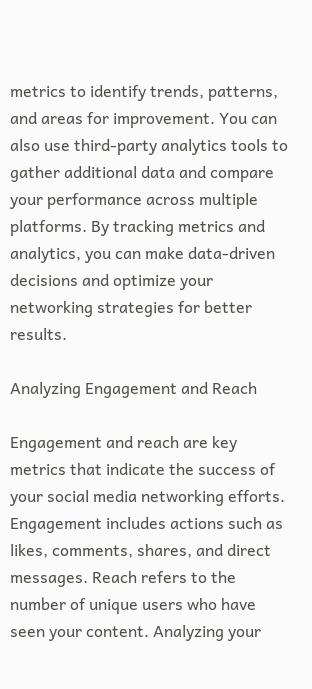metrics to identify trends, patterns, and areas for improvement. You can also use third-party analytics tools to gather additional data and compare your performance across multiple platforms. By tracking metrics and analytics, you can make data-driven decisions and optimize your networking strategies for better results.

Analyzing Engagement and Reach

Engagement and reach are key metrics that indicate the success of your social media networking efforts. Engagement includes actions such as likes, comments, shares, and direct messages. Reach refers to the number of unique users who have seen your content. Analyzing your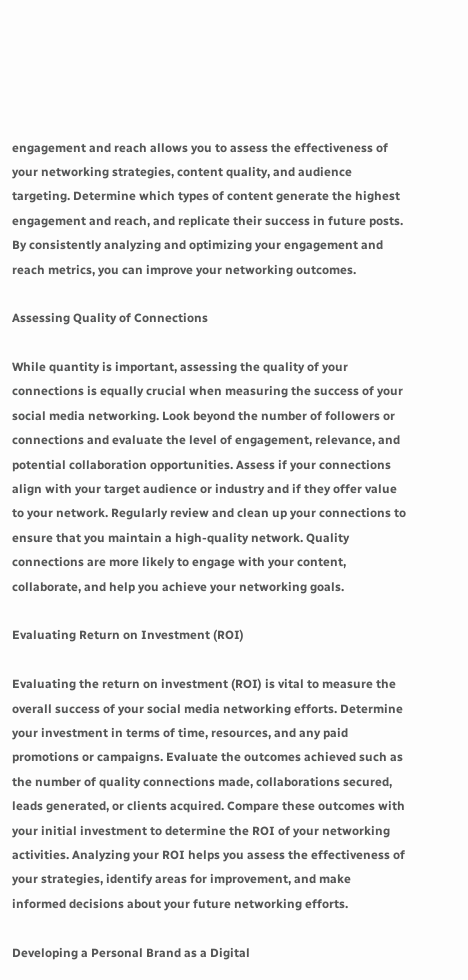engagement and reach allows you to assess the effectiveness of your networking strategies, content quality, and audience targeting. Determine which types of content generate the highest engagement and reach, and replicate their success in future posts. By consistently analyzing and optimizing your engagement and reach metrics, you can improve your networking outcomes.

Assessing Quality of Connections

While quantity is important, assessing the quality of your connections is equally crucial when measuring the success of your social media networking. Look beyond the number of followers or connections and evaluate the level of engagement, relevance, and potential collaboration opportunities. Assess if your connections align with your target audience or industry and if they offer value to your network. Regularly review and clean up your connections to ensure that you maintain a high-quality network. Quality connections are more likely to engage with your content, collaborate, and help you achieve your networking goals.

Evaluating Return on Investment (ROI)

Evaluating the return on investment (ROI) is vital to measure the overall success of your social media networking efforts. Determine your investment in terms of time, resources, and any paid promotions or campaigns. Evaluate the outcomes achieved such as the number of quality connections made, collaborations secured, leads generated, or clients acquired. Compare these outcomes with your initial investment to determine the ROI of your networking activities. Analyzing your ROI helps you assess the effectiveness of your strategies, identify areas for improvement, and make informed decisions about your future networking efforts.

Developing a Personal Brand as a Digital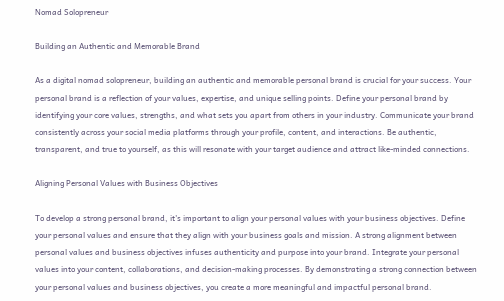Nomad Solopreneur

Building an Authentic and Memorable Brand

As a digital nomad solopreneur, building an authentic and memorable personal brand is crucial for your success. Your personal brand is a reflection of your values, expertise, and unique selling points. Define your personal brand by identifying your core values, strengths, and what sets you apart from others in your industry. Communicate your brand consistently across your social media platforms through your profile, content, and interactions. Be authentic, transparent, and true to yourself, as this will resonate with your target audience and attract like-minded connections.

Aligning Personal Values with Business Objectives

To develop a strong personal brand, it's important to align your personal values with your business objectives. Define your personal values and ensure that they align with your business goals and mission. A strong alignment between personal values and business objectives infuses authenticity and purpose into your brand. Integrate your personal values into your content, collaborations, and decision-making processes. By demonstrating a strong connection between your personal values and business objectives, you create a more meaningful and impactful personal brand.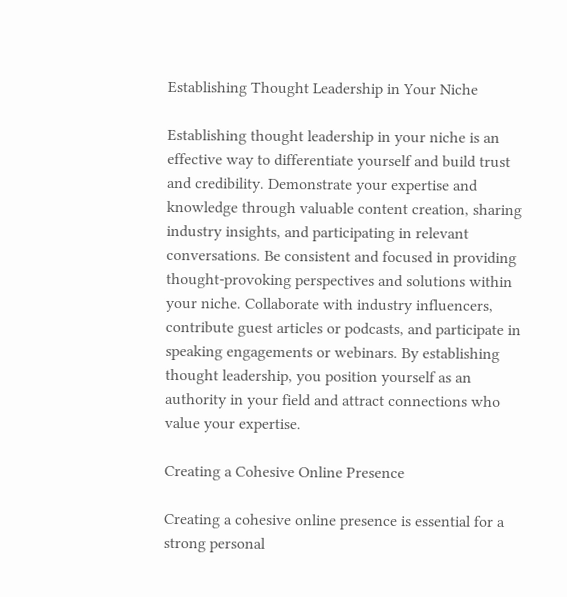Establishing Thought Leadership in Your Niche

Establishing thought leadership in your niche is an effective way to differentiate yourself and build trust and credibility. Demonstrate your expertise and knowledge through valuable content creation, sharing industry insights, and participating in relevant conversations. Be consistent and focused in providing thought-provoking perspectives and solutions within your niche. Collaborate with industry influencers, contribute guest articles or podcasts, and participate in speaking engagements or webinars. By establishing thought leadership, you position yourself as an authority in your field and attract connections who value your expertise.

Creating a Cohesive Online Presence

Creating a cohesive online presence is essential for a strong personal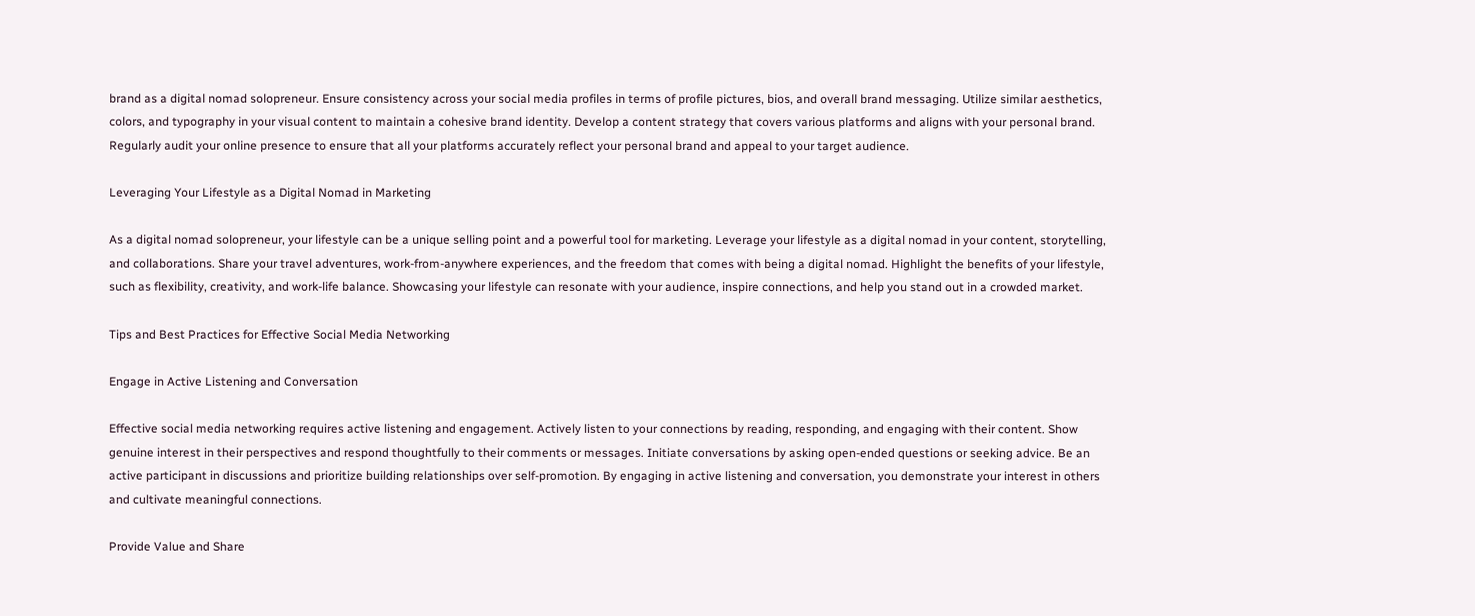brand as a digital nomad solopreneur. Ensure consistency across your social media profiles in terms of profile pictures, bios, and overall brand messaging. Utilize similar aesthetics, colors, and typography in your visual content to maintain a cohesive brand identity. Develop a content strategy that covers various platforms and aligns with your personal brand. Regularly audit your online presence to ensure that all your platforms accurately reflect your personal brand and appeal to your target audience.

Leveraging Your Lifestyle as a Digital Nomad in Marketing

As a digital nomad solopreneur, your lifestyle can be a unique selling point and a powerful tool for marketing. Leverage your lifestyle as a digital nomad in your content, storytelling, and collaborations. Share your travel adventures, work-from-anywhere experiences, and the freedom that comes with being a digital nomad. Highlight the benefits of your lifestyle, such as flexibility, creativity, and work-life balance. Showcasing your lifestyle can resonate with your audience, inspire connections, and help you stand out in a crowded market.

Tips and Best Practices for Effective Social Media Networking

Engage in Active Listening and Conversation

Effective social media networking requires active listening and engagement. Actively listen to your connections by reading, responding, and engaging with their content. Show genuine interest in their perspectives and respond thoughtfully to their comments or messages. Initiate conversations by asking open-ended questions or seeking advice. Be an active participant in discussions and prioritize building relationships over self-promotion. By engaging in active listening and conversation, you demonstrate your interest in others and cultivate meaningful connections.

Provide Value and Share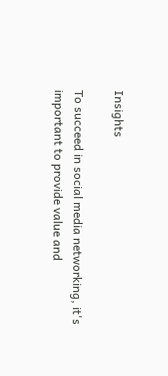Insights

To succeed in social media networking, it's important to provide value and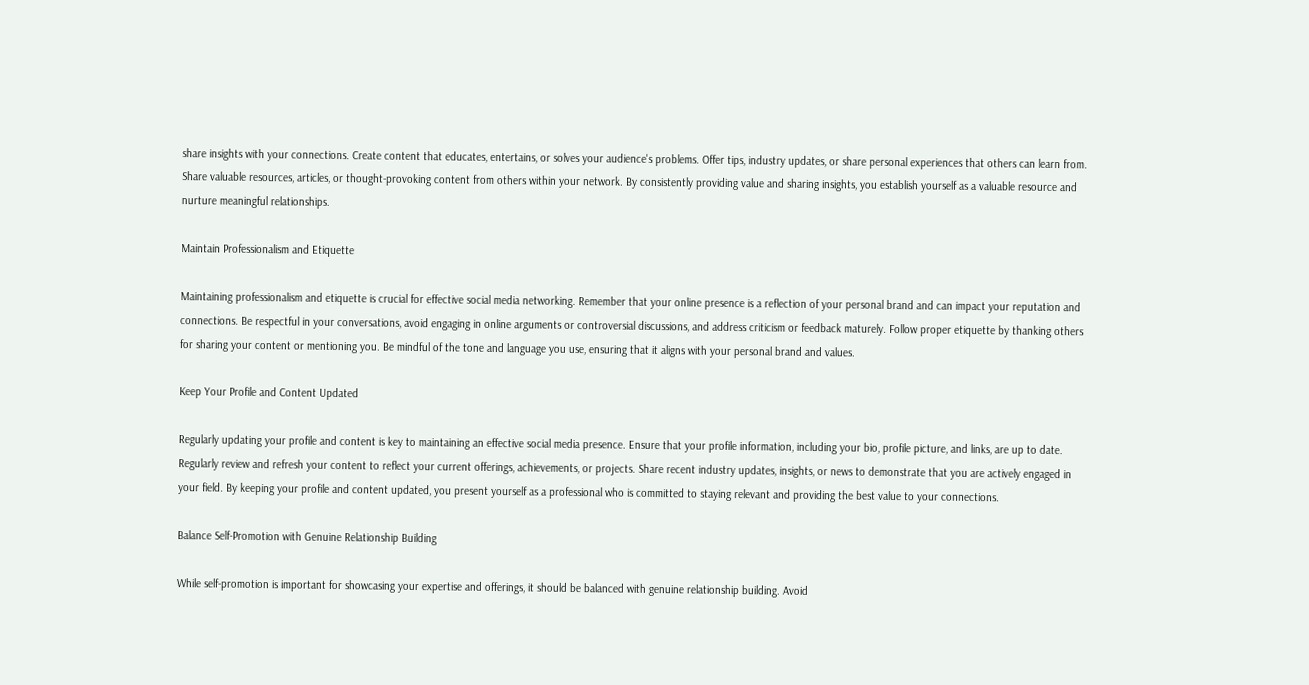share insights with your connections. Create content that educates, entertains, or solves your audience's problems. Offer tips, industry updates, or share personal experiences that others can learn from. Share valuable resources, articles, or thought-provoking content from others within your network. By consistently providing value and sharing insights, you establish yourself as a valuable resource and nurture meaningful relationships.

Maintain Professionalism and Etiquette

Maintaining professionalism and etiquette is crucial for effective social media networking. Remember that your online presence is a reflection of your personal brand and can impact your reputation and connections. Be respectful in your conversations, avoid engaging in online arguments or controversial discussions, and address criticism or feedback maturely. Follow proper etiquette by thanking others for sharing your content or mentioning you. Be mindful of the tone and language you use, ensuring that it aligns with your personal brand and values.

Keep Your Profile and Content Updated

Regularly updating your profile and content is key to maintaining an effective social media presence. Ensure that your profile information, including your bio, profile picture, and links, are up to date. Regularly review and refresh your content to reflect your current offerings, achievements, or projects. Share recent industry updates, insights, or news to demonstrate that you are actively engaged in your field. By keeping your profile and content updated, you present yourself as a professional who is committed to staying relevant and providing the best value to your connections.

Balance Self-Promotion with Genuine Relationship Building

While self-promotion is important for showcasing your expertise and offerings, it should be balanced with genuine relationship building. Avoid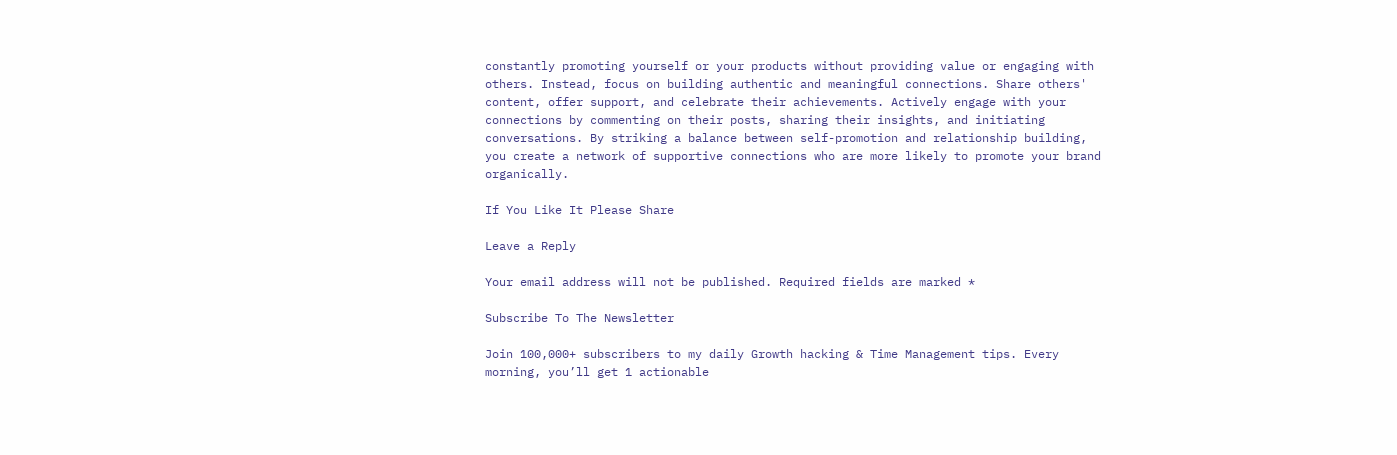constantly promoting yourself or your products without providing value or engaging with others. Instead, focus on building authentic and meaningful connections. Share others' content, offer support, and celebrate their achievements. Actively engage with your connections by commenting on their posts, sharing their insights, and initiating conversations. By striking a balance between self-promotion and relationship building, you create a network of supportive connections who are more likely to promote your brand organically.

If You Like It Please Share

Leave a Reply

Your email address will not be published. Required fields are marked *

Subscribe To The Newsletter

Join 100,000+ subscribers to my daily Growth hacking & Time Management tips. Every morning, you’ll get 1 actionable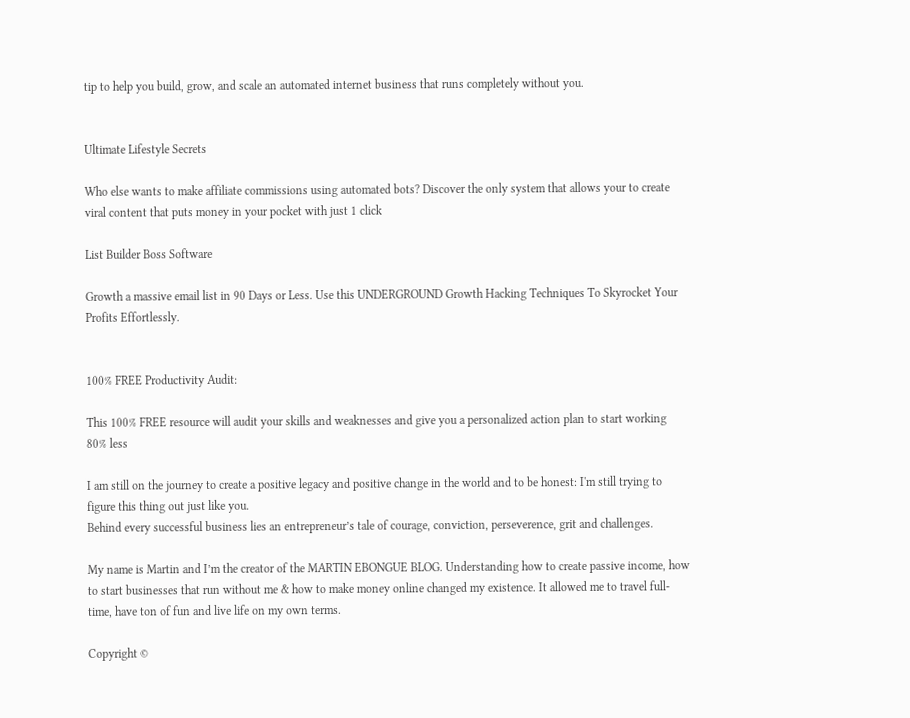tip to help you build, grow, and scale an automated internet business that runs completely without you.


Ultimate Lifestyle Secrets

Who else wants to make affiliate commissions using automated bots? Discover the only system that allows your to create viral content that puts money in your pocket with just 1 click

List Builder Boss Software

Growth a massive email list in 90 Days or Less. Use this UNDERGROUND Growth Hacking Techniques To Skyrocket Your Profits Effortlessly.


100% FREE Productivity Audit:

This 100% FREE resource will audit your skills and weaknesses and give you a personalized action plan to start working 80% less

I am still on the journey to create a positive legacy and positive change in the world and to be honest: I'm still trying to figure this thing out just like you.
Behind every successful business lies an entrepreneur’s tale of courage, conviction, perseverence, grit and challenges.

My name is Martin and I’m the creator of the MARTIN EBONGUE BLOG. Understanding how to create passive income, how to start businesses that run without me & how to make money online changed my existence. It allowed me to travel full-time, have ton of fun and live life on my own terms.

Copyright ©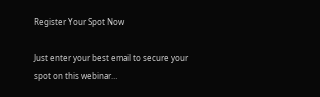Register Your Spot Now

Just enter your best email to secure your spot on this webinar…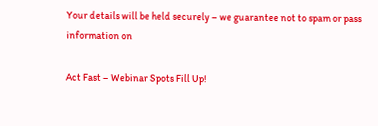Your details will be held securely – we guarantee not to spam or pass information on

Act Fast – Webinar Spots Fill Up!